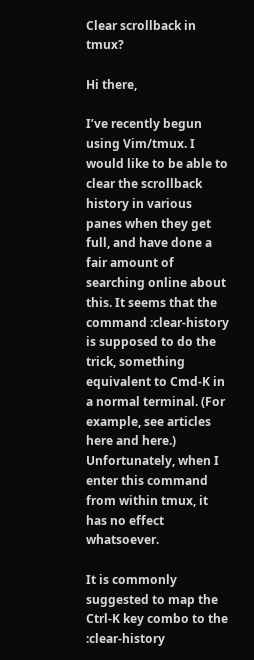Clear scrollback in tmux?

Hi there,

I’ve recently begun using Vim/tmux. I would like to be able to clear the scrollback history in various panes when they get full, and have done a fair amount of searching online about this. It seems that the command :clear-history is supposed to do the trick, something equivalent to Cmd-K in a normal terminal. (For example, see articles here and here.) Unfortunately, when I enter this command from within tmux, it has no effect whatsoever.

It is commonly suggested to map the Ctrl-K key combo to the :clear-history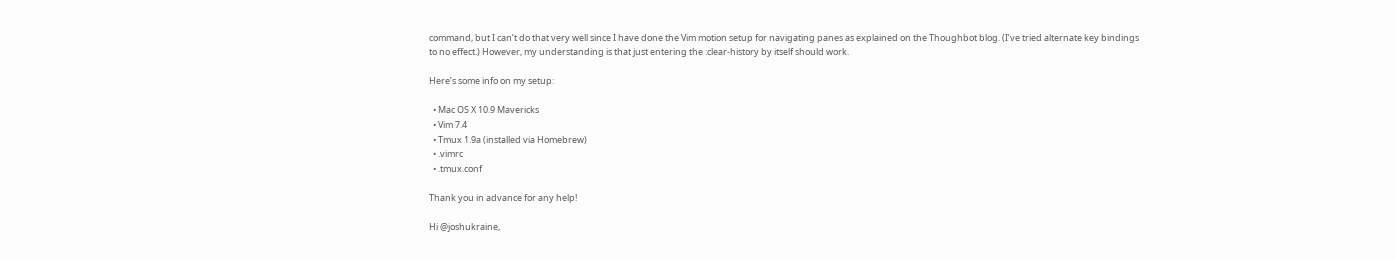command, but I can’t do that very well since I have done the Vim motion setup for navigating panes as explained on the Thoughbot blog. (I’ve tried alternate key bindings to no effect.) However, my understanding is that just entering the :clear-history by itself should work.

Here’s some info on my setup:

  • Mac OS X 10.9 Mavericks
  • Vim 7.4
  • Tmux 1.9a (installed via Homebrew)
  • .vimrc
  • .tmux.conf

Thank you in advance for any help!

Hi @joshukraine,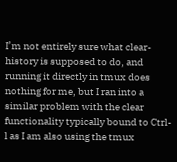I’m not entirely sure what clear-history is supposed to do, and running it directly in tmux does nothing for me, but I ran into a similar problem with the clear functionality typically bound to Ctrl-l as I am also using the tmux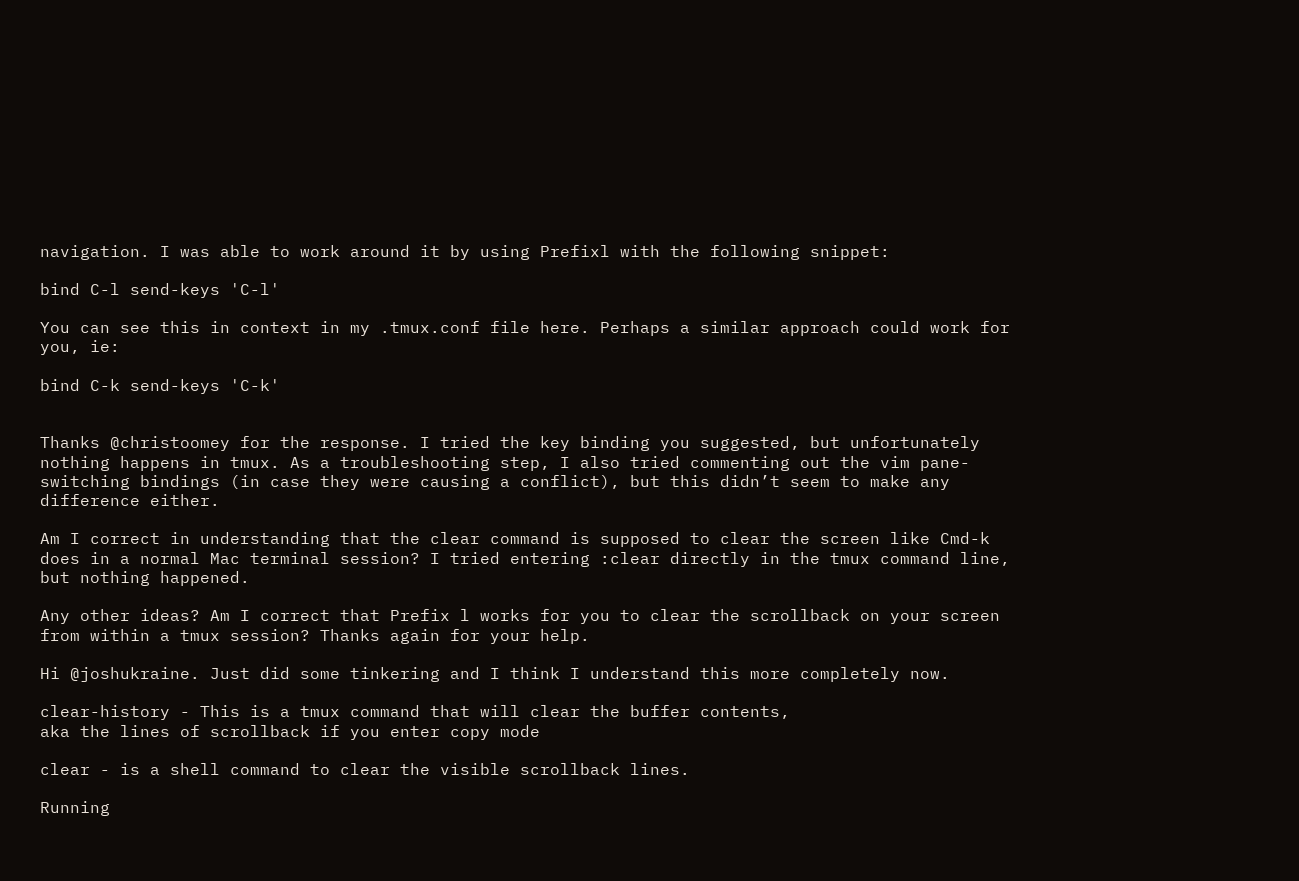navigation. I was able to work around it by using Prefixl with the following snippet:

bind C-l send-keys 'C-l'

You can see this in context in my .tmux.conf file here. Perhaps a similar approach could work for you, ie:

bind C-k send-keys 'C-k'


Thanks @christoomey for the response. I tried the key binding you suggested, but unfortunately nothing happens in tmux. As a troubleshooting step, I also tried commenting out the vim pane-switching bindings (in case they were causing a conflict), but this didn’t seem to make any difference either.

Am I correct in understanding that the clear command is supposed to clear the screen like Cmd-k does in a normal Mac terminal session? I tried entering :clear directly in the tmux command line, but nothing happened.

Any other ideas? Am I correct that Prefix l works for you to clear the scrollback on your screen from within a tmux session? Thanks again for your help.

Hi @joshukraine. Just did some tinkering and I think I understand this more completely now.

clear-history - This is a tmux command that will clear the buffer contents,
aka the lines of scrollback if you enter copy mode

clear - is a shell command to clear the visible scrollback lines.

Running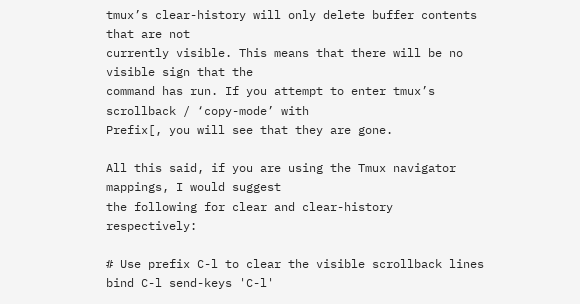tmux’s clear-history will only delete buffer contents that are not
currently visible. This means that there will be no visible sign that the
command has run. If you attempt to enter tmux’s scrollback / ‘copy-mode’ with
Prefix[, you will see that they are gone.

All this said, if you are using the Tmux navigator mappings, I would suggest
the following for clear and clear-history respectively:

# Use prefix C-l to clear the visible scrollback lines
bind C-l send-keys 'C-l'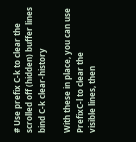# Use prefix C-k to clear the scrolled off (hidden) buffer lines
bind C-k clear-history

With these in place, you can use PrefixC-l to clear the
visible lines, then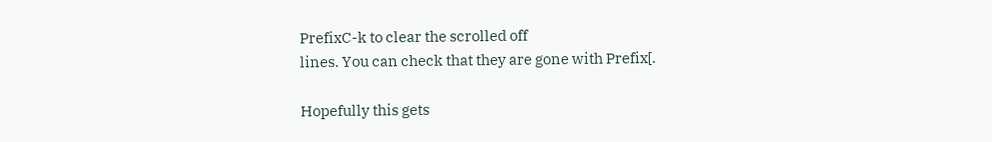PrefixC-k to clear the scrolled off
lines. You can check that they are gone with Prefix[.

Hopefully this gets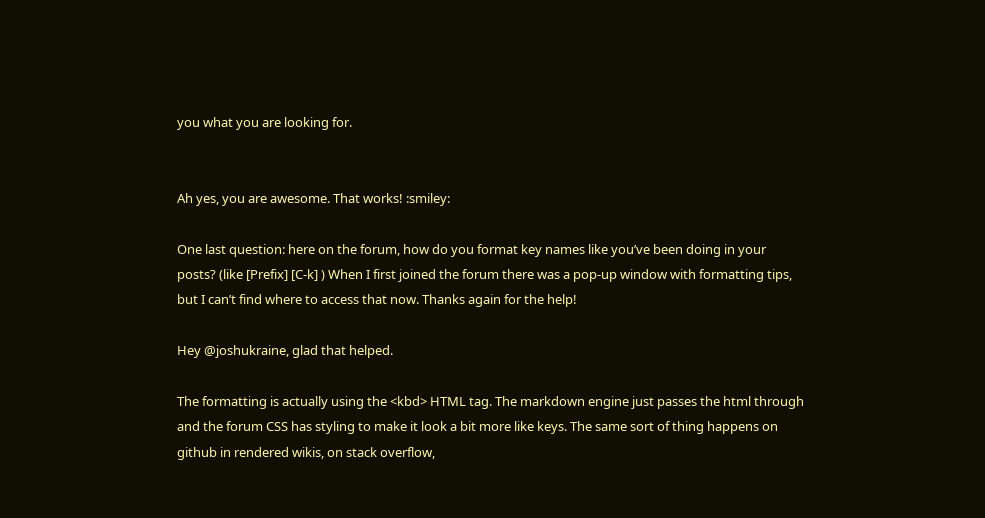you what you are looking for.


Ah yes, you are awesome. That works! :smiley:

One last question: here on the forum, how do you format key names like you’ve been doing in your posts? (like [Prefix] [C-k] ) When I first joined the forum there was a pop-up window with formatting tips, but I can’t find where to access that now. Thanks again for the help!

Hey @joshukraine, glad that helped.

The formatting is actually using the <kbd> HTML tag. The markdown engine just passes the html through and the forum CSS has styling to make it look a bit more like keys. The same sort of thing happens on github in rendered wikis, on stack overflow,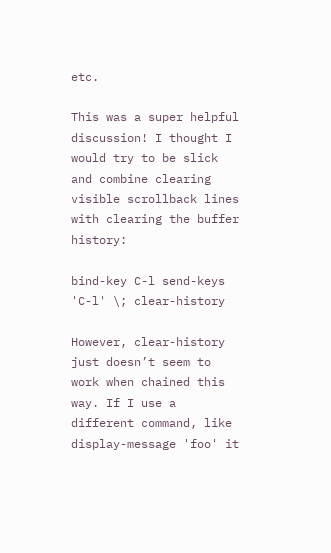etc.

This was a super helpful discussion! I thought I would try to be slick and combine clearing visible scrollback lines with clearing the buffer history:

bind-key C-l send-keys 'C-l' \; clear-history

However, clear-history just doesn’t seem to work when chained this way. If I use a different command, like display-message 'foo' it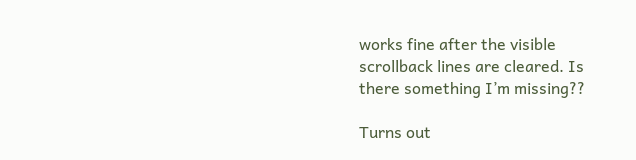works fine after the visible scrollback lines are cleared. Is there something I’m missing??

Turns out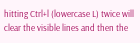hitting Ctrl+l (lowercase L) twice will clear the visible lines and then the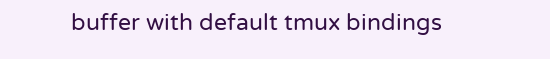buffer with default tmux bindings